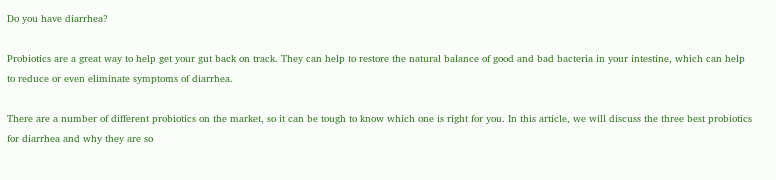Do you have diarrhea?

Probiotics are a great way to help get your gut back on track. They can help to restore the natural balance of good and bad bacteria in your intestine, which can help to reduce or even eliminate symptoms of diarrhea.

There are a number of different probiotics on the market, so it can be tough to know which one is right for you. In this article, we will discuss the three best probiotics for diarrhea and why they are so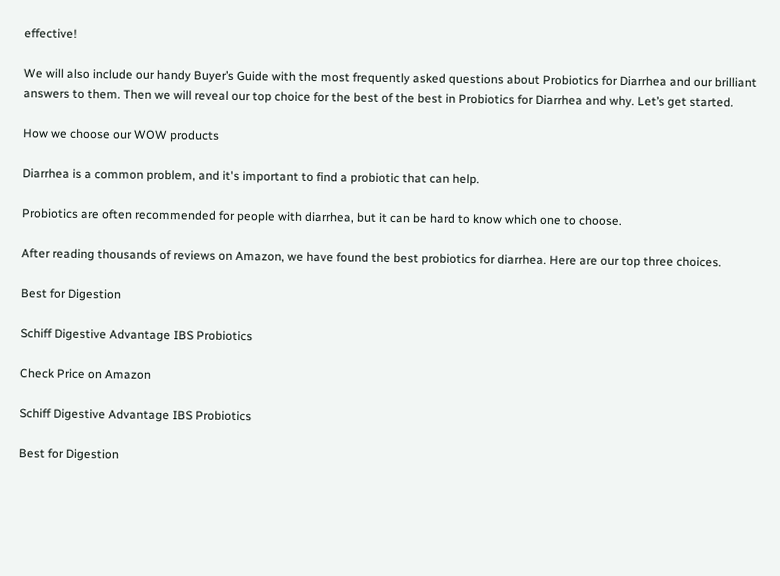effective!

We will also include our handy Buyer’s Guide with the most frequently asked questions about Probiotics for Diarrhea and our brilliant answers to them. Then we will reveal our top choice for the best of the best in Probiotics for Diarrhea and why. Let’s get started.

How we choose our WOW products

Diarrhea is a common problem, and it's important to find a probiotic that can help.

Probiotics are often recommended for people with diarrhea, but it can be hard to know which one to choose.

After reading thousands of reviews on Amazon, we have found the best probiotics for diarrhea. Here are our top three choices.

Best for Digestion

Schiff Digestive Advantage IBS Probiotics

Check Price on Amazon

Schiff Digestive Advantage IBS Probiotics

Best for Digestion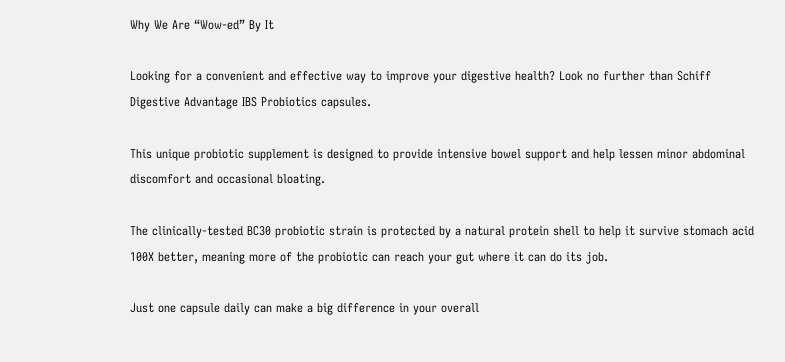Why We Are “Wow-ed” By It

Looking for a convenient and effective way to improve your digestive health? Look no further than Schiff Digestive Advantage IBS Probiotics capsules.

This unique probiotic supplement is designed to provide intensive bowel support and help lessen minor abdominal discomfort and occasional bloating.

The clinically-tested BC30 probiotic strain is protected by a natural protein shell to help it survive stomach acid 100X better, meaning more of the probiotic can reach your gut where it can do its job.

Just one capsule daily can make a big difference in your overall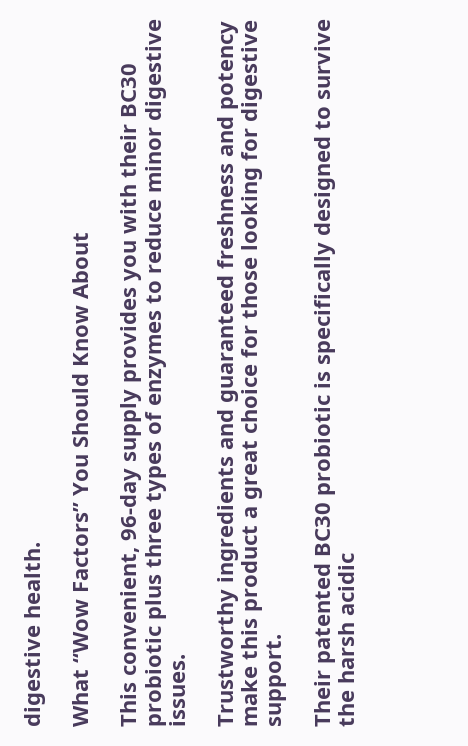digestive health.

What “Wow Factors” You Should Know About

This convenient, 96-day supply provides you with their BC30 probiotic plus three types of enzymes to reduce minor digestive issues.

Trustworthy ingredients and guaranteed freshness and potency make this product a great choice for those looking for digestive support.

Their patented BC30 probiotic is specifically designed to survive the harsh acidic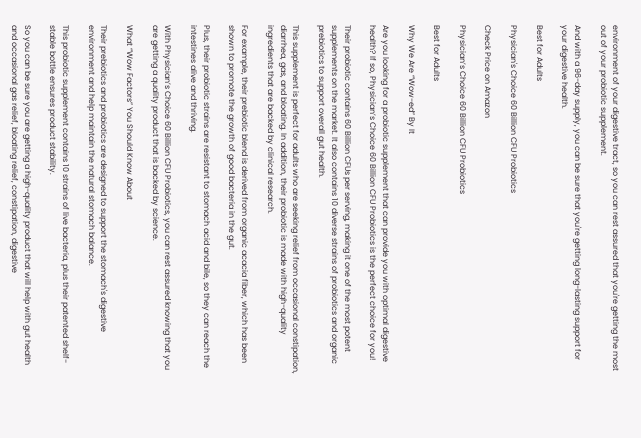environment of your digestive tract, so you can rest assured that you're getting the most out of your probiotic supplement.

And with a 96-day supply, you can be sure that you're getting long-lasting support for your digestive health.

Best for Adults

Physician's Choice 60 Billion CFU Probiotics

Check Price on Amazon

Physician’s Choice 60 Billion CFU Probiotics

Best for Adults

Why We Are “Wow-ed” By It

Are you looking for a probiotic supplement that can provide you with optimal digestive health? If so, Physician’s Choice 60 Billion CFU Probiotics is the perfect choice for you!

Their probiotic contains 60 Billion CFUs per serving, making it one of the most potent supplements on the market. It also contains 10 diverse strains of probiotics and organic prebiotics to support overall gut health.

This supplement is perfect for adults who are seeking relief from occasional constipation, diarrhea, gas, and bloating. In addition, their probiotic is made with high-quality ingredients that are backed by clinical research.

For example, their prebiotic blend is derived from organic acacia fiber, which has been shown to promote the growth of good bacteria in the gut.

Plus, their probiotic strains are resistant to stomach acid and bile, so they can reach the intestines alive and thriving.

With Physician’s Choice 60 Billion CFU Probiotics, you can rest assured knowing that you are getting a quality product that is backed by science.

What “Wow Factors” You Should Know About

Their prebiotics and probiotics are designed to support the stomach's digestive environment and help maintain the natural stomach balance.

This probiotic supplement contains 10 strains of live bacteria, plus their patented shelf-stable bottle ensures product stability.

So you can be sure you are getting a high-quality product that will help with gut health and occasional gas relief, bloating relief, constipation, digestive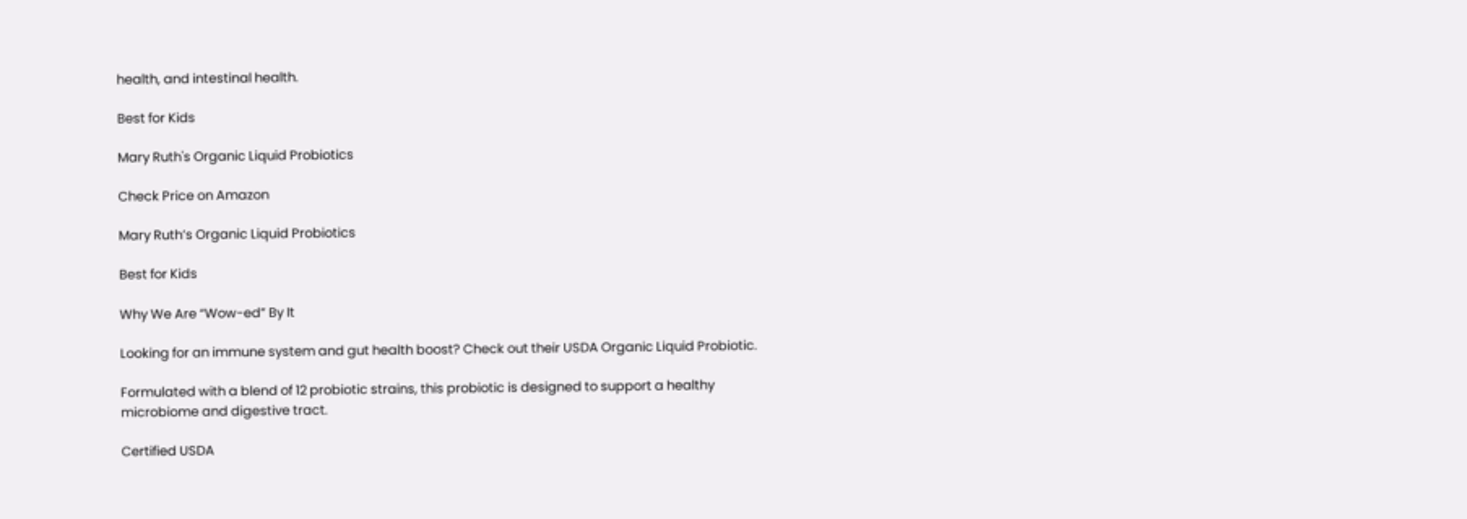health, and intestinal health.

Best for Kids

Mary Ruth's Organic Liquid Probiotics

Check Price on Amazon

Mary Ruth’s Organic Liquid Probiotics

Best for Kids

Why We Are “Wow-ed” By It

Looking for an immune system and gut health boost? Check out their USDA Organic Liquid Probiotic.

Formulated with a blend of 12 probiotic strains, this probiotic is designed to support a healthy microbiome and digestive tract.

Certified USDA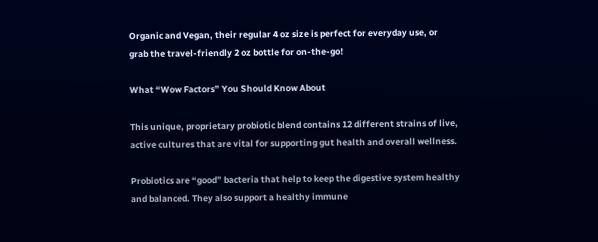Organic and Vegan, their regular 4 oz size is perfect for everyday use, or grab the travel-friendly 2 oz bottle for on-the-go!

What “Wow Factors” You Should Know About

This unique, proprietary probiotic blend contains 12 different strains of live, active cultures that are vital for supporting gut health and overall wellness.

Probiotics are “good” bacteria that help to keep the digestive system healthy and balanced. They also support a healthy immune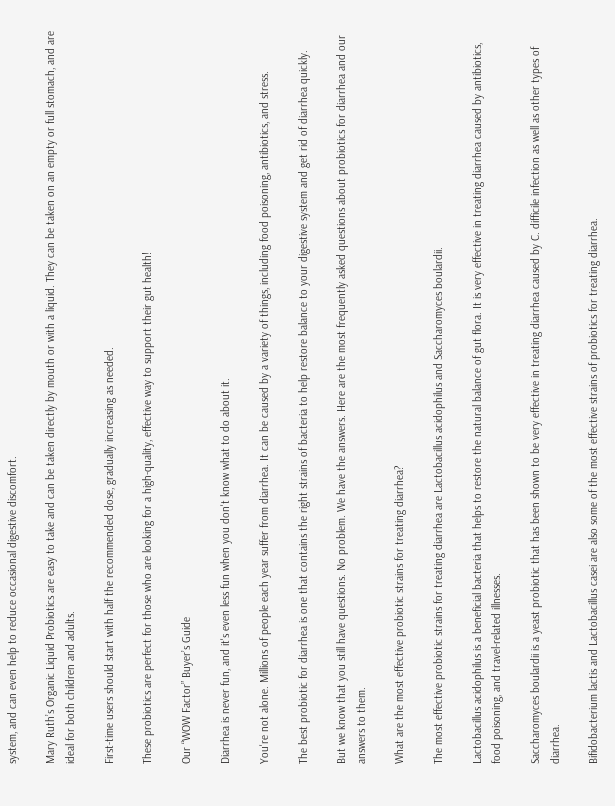system, and can even help to reduce occasional digestive discomfort.

Mary Ruth’s Organic Liquid Probiotics are easy to take and can be taken directly by mouth or with a liquid. They can be taken on an empty or full stomach, and are ideal for both children and adults.

First-time users should start with half the recommended dose, gradually increasing as needed.

These probiotics are perfect for those who are looking for a high-quality, effective way to support their gut health!

Our “WOW Factor” Buyer’s Guide

Diarrhea is never fun, and it's even less fun when you don't know what to do about it.

You're not alone. Millions of people each year suffer from diarrhea. It can be caused by a variety of things, including food poisoning, antibiotics, and stress.

The best probiotic for diarrhea is one that contains the right strains of bacteria to help restore balance to your digestive system and get rid of diarrhea quickly.

But we know that you still have questions. No problem. We have the answers. Here are the most frequently asked questions about probiotics for diarrhea and our answers to them.

What are the most effective probiotic strains for treating diarrhea?

The most effective probiotic strains for treating diarrhea are Lactobacillus acidophilus and Saccharomyces boulardii.

Lactobacillus acidophilus is a beneficial bacteria that helps to restore the natural balance of gut flora. It is very effective in treating diarrhea caused by antibiotics, food poisoning, and travel-related illnesses.

Saccharomyces boulardii is a yeast probiotic that has been shown to be very effective in treating diarrhea caused by C. difficile infection as well as other types of diarrhea.

Bifidobacterium lactis and Lactobacillus casei are also some of the most effective strains of probiotics for treating diarrhea.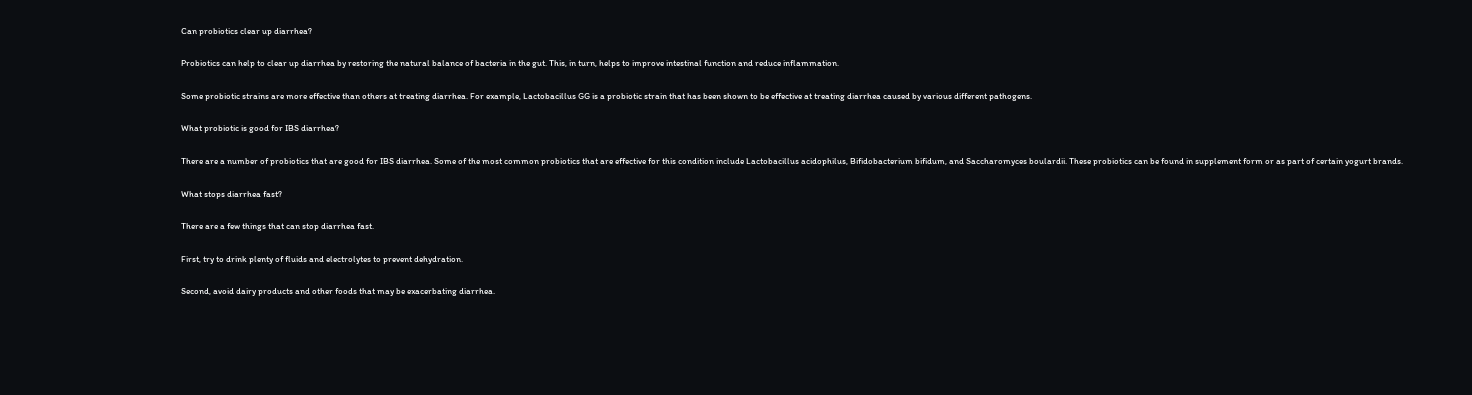Can probiotics clear up diarrhea?

Probiotics can help to clear up diarrhea by restoring the natural balance of bacteria in the gut. This, in turn, helps to improve intestinal function and reduce inflammation.

Some probiotic strains are more effective than others at treating diarrhea. For example, Lactobacillus GG is a probiotic strain that has been shown to be effective at treating diarrhea caused by various different pathogens.

What probiotic is good for IBS diarrhea?

There are a number of probiotics that are good for IBS diarrhea. Some of the most common probiotics that are effective for this condition include Lactobacillus acidophilus, Bifidobacterium bifidum, and Saccharomyces boulardii. These probiotics can be found in supplement form or as part of certain yogurt brands.

What stops diarrhea fast?

There are a few things that can stop diarrhea fast.

First, try to drink plenty of fluids and electrolytes to prevent dehydration.

Second, avoid dairy products and other foods that may be exacerbating diarrhea.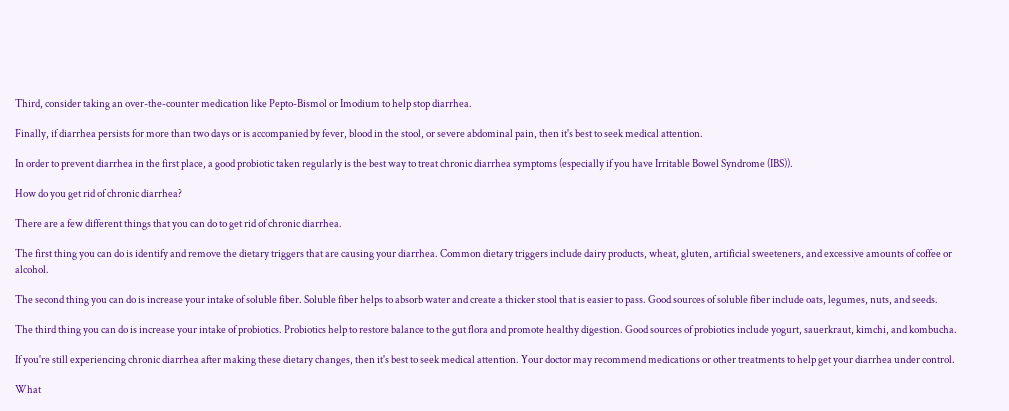Third, consider taking an over-the-counter medication like Pepto-Bismol or Imodium to help stop diarrhea.

Finally, if diarrhea persists for more than two days or is accompanied by fever, blood in the stool, or severe abdominal pain, then it's best to seek medical attention.

In order to prevent diarrhea in the first place, a good probiotic taken regularly is the best way to treat chronic diarrhea symptoms (especially if you have Irritable Bowel Syndrome (IBS)).

How do you get rid of chronic diarrhea?

There are a few different things that you can do to get rid of chronic diarrhea.

The first thing you can do is identify and remove the dietary triggers that are causing your diarrhea. Common dietary triggers include dairy products, wheat, gluten, artificial sweeteners, and excessive amounts of coffee or alcohol.

The second thing you can do is increase your intake of soluble fiber. Soluble fiber helps to absorb water and create a thicker stool that is easier to pass. Good sources of soluble fiber include oats, legumes, nuts, and seeds.

The third thing you can do is increase your intake of probiotics. Probiotics help to restore balance to the gut flora and promote healthy digestion. Good sources of probiotics include yogurt, sauerkraut, kimchi, and kombucha.

If you're still experiencing chronic diarrhea after making these dietary changes, then it's best to seek medical attention. Your doctor may recommend medications or other treatments to help get your diarrhea under control.

What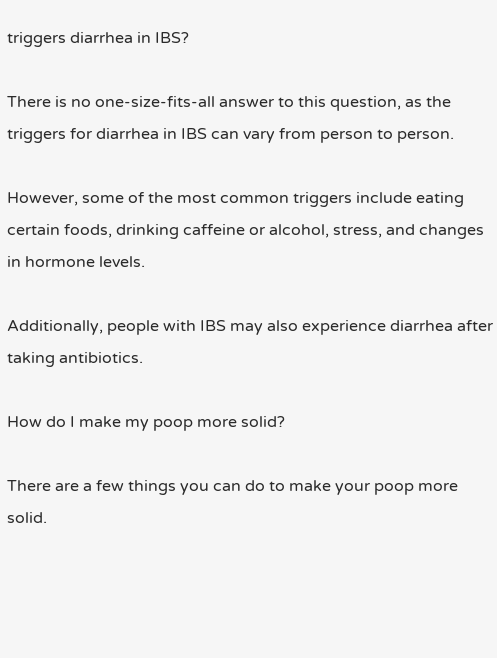triggers diarrhea in IBS?

There is no one-size-fits-all answer to this question, as the triggers for diarrhea in IBS can vary from person to person.

However, some of the most common triggers include eating certain foods, drinking caffeine or alcohol, stress, and changes in hormone levels.

Additionally, people with IBS may also experience diarrhea after taking antibiotics.

How do I make my poop more solid?

There are a few things you can do to make your poop more solid.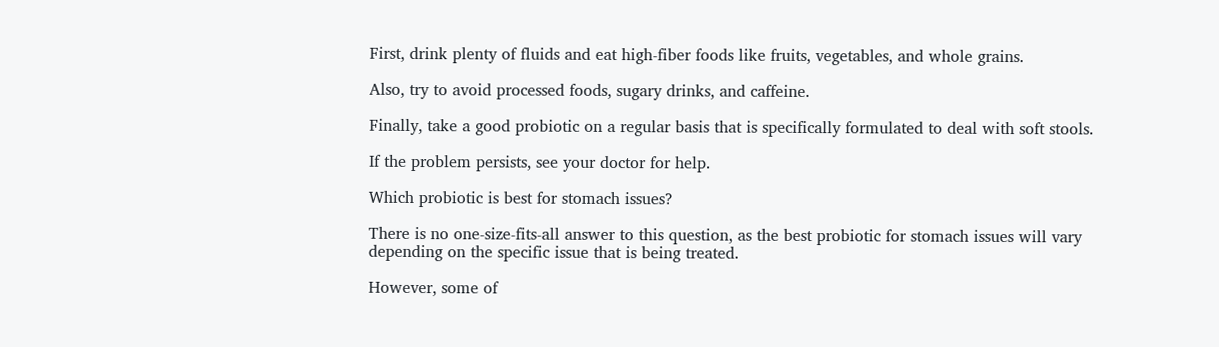First, drink plenty of fluids and eat high-fiber foods like fruits, vegetables, and whole grains.

Also, try to avoid processed foods, sugary drinks, and caffeine.

Finally, take a good probiotic on a regular basis that is specifically formulated to deal with soft stools.

If the problem persists, see your doctor for help.

Which probiotic is best for stomach issues?

There is no one-size-fits-all answer to this question, as the best probiotic for stomach issues will vary depending on the specific issue that is being treated.

However, some of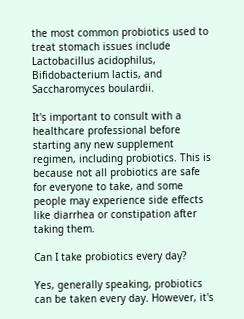the most common probiotics used to treat stomach issues include Lactobacillus acidophilus, Bifidobacterium lactis, and Saccharomyces boulardii.

It's important to consult with a healthcare professional before starting any new supplement regimen, including probiotics. This is because not all probiotics are safe for everyone to take, and some people may experience side effects like diarrhea or constipation after taking them.

Can I take probiotics every day?

Yes, generally speaking, probiotics can be taken every day. However, it's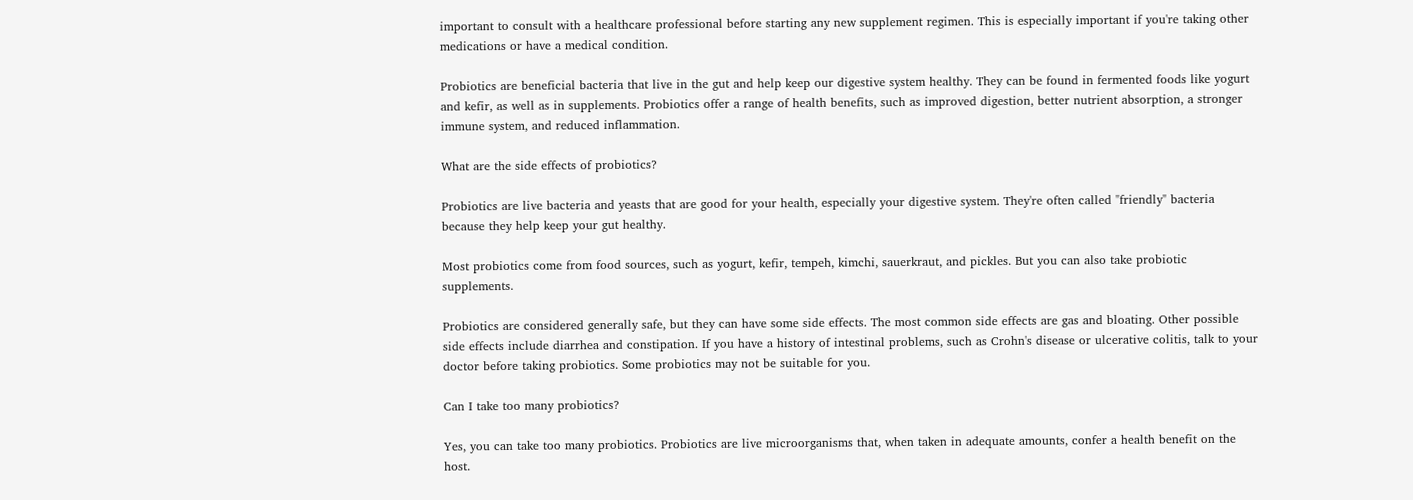important to consult with a healthcare professional before starting any new supplement regimen. This is especially important if you're taking other medications or have a medical condition.

Probiotics are beneficial bacteria that live in the gut and help keep our digestive system healthy. They can be found in fermented foods like yogurt and kefir, as well as in supplements. Probiotics offer a range of health benefits, such as improved digestion, better nutrient absorption, a stronger immune system, and reduced inflammation.

What are the side effects of probiotics?

Probiotics are live bacteria and yeasts that are good for your health, especially your digestive system. They're often called "friendly" bacteria because they help keep your gut healthy.

Most probiotics come from food sources, such as yogurt, kefir, tempeh, kimchi, sauerkraut, and pickles. But you can also take probiotic supplements.

Probiotics are considered generally safe, but they can have some side effects. The most common side effects are gas and bloating. Other possible side effects include diarrhea and constipation. If you have a history of intestinal problems, such as Crohn's disease or ulcerative colitis, talk to your doctor before taking probiotics. Some probiotics may not be suitable for you.

Can I take too many probiotics?

Yes, you can take too many probiotics. Probiotics are live microorganisms that, when taken in adequate amounts, confer a health benefit on the host.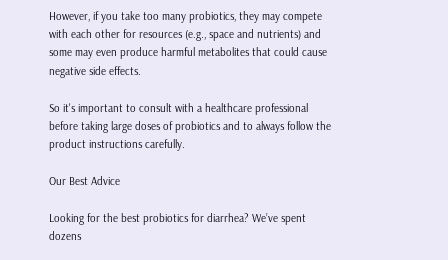However, if you take too many probiotics, they may compete with each other for resources (e.g., space and nutrients) and some may even produce harmful metabolites that could cause negative side effects.

So it's important to consult with a healthcare professional before taking large doses of probiotics and to always follow the product instructions carefully.

Our Best Advice

Looking for the best probiotics for diarrhea? We’ve spent dozens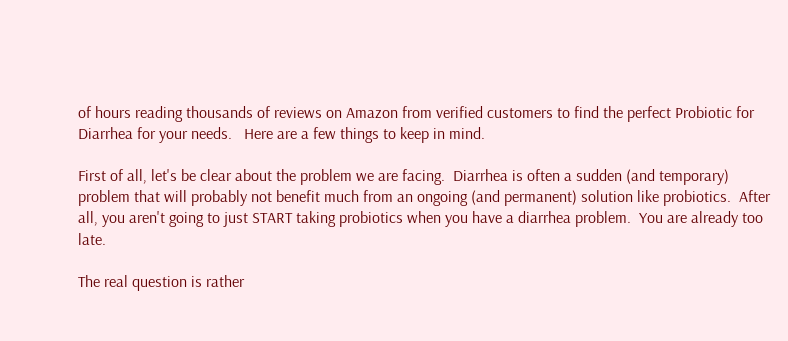of hours reading thousands of reviews on Amazon from verified customers to find the perfect Probiotic for Diarrhea for your needs.   Here are a few things to keep in mind.

First of all, let's be clear about the problem we are facing.  Diarrhea is often a sudden (and temporary) problem that will probably not benefit much from an ongoing (and permanent) solution like probiotics.  After all, you aren't going to just START taking probiotics when you have a diarrhea problem.  You are already too late.

The real question is rather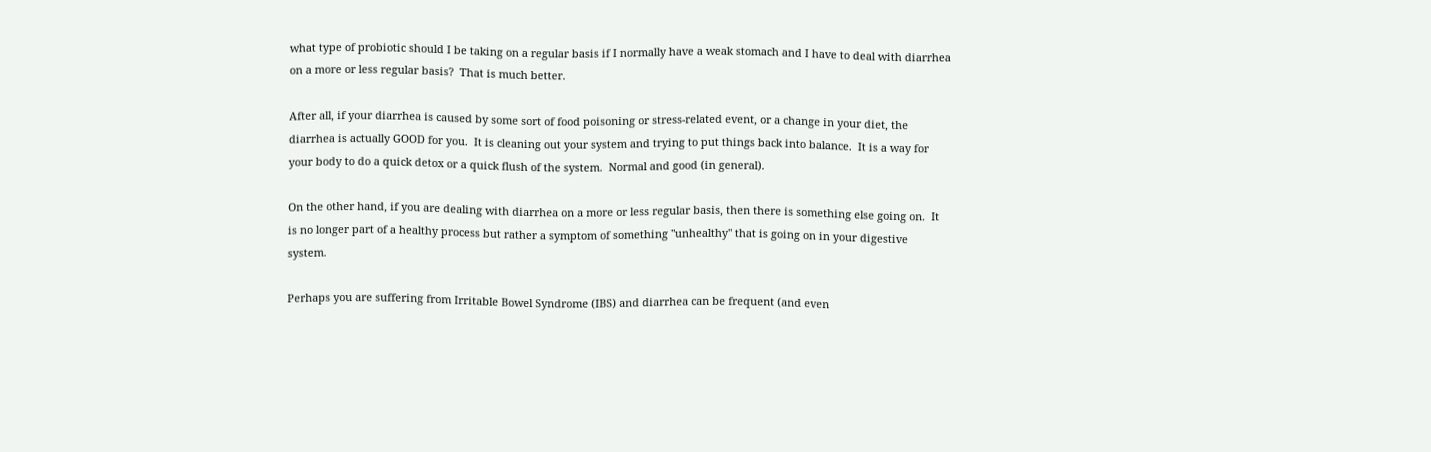what type of probiotic should I be taking on a regular basis if I normally have a weak stomach and I have to deal with diarrhea on a more or less regular basis?  That is much better.

After all, if your diarrhea is caused by some sort of food poisoning or stress-related event, or a change in your diet, the diarrhea is actually GOOD for you.  It is cleaning out your system and trying to put things back into balance.  It is a way for your body to do a quick detox or a quick flush of the system.  Normal and good (in general).

On the other hand, if you are dealing with diarrhea on a more or less regular basis, then there is something else going on.  It is no longer part of a healthy process but rather a symptom of something "unhealthy" that is going on in your digestive system.

Perhaps you are suffering from Irritable Bowel Syndrome (IBS) and diarrhea can be frequent (and even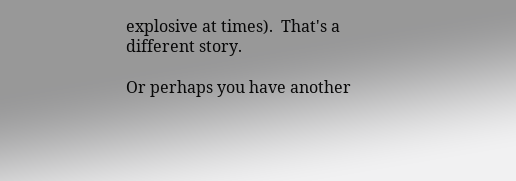explosive at times).  That's a different story.

Or perhaps you have another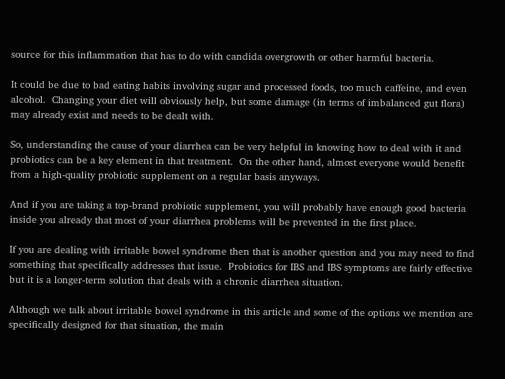source for this inflammation that has to do with candida overgrowth or other harmful bacteria.

It could be due to bad eating habits involving sugar and processed foods, too much caffeine, and even alcohol.  Changing your diet will obviously help, but some damage (in terms of imbalanced gut flora) may already exist and needs to be dealt with.

So, understanding the cause of your diarrhea can be very helpful in knowing how to deal with it and probiotics can be a key element in that treatment.  On the other hand, almost everyone would benefit from a high-quality probiotic supplement on a regular basis anyways.

And if you are taking a top-brand probiotic supplement, you will probably have enough good bacteria inside you already that most of your diarrhea problems will be prevented in the first place.

If you are dealing with irritable bowel syndrome then that is another question and you may need to find something that specifically addresses that issue.  Probiotics for IBS and IBS symptoms are fairly effective but it is a longer-term solution that deals with a chronic diarrhea situation.

Although we talk about irritable bowel syndrome in this article and some of the options we mention are specifically designed for that situation, the main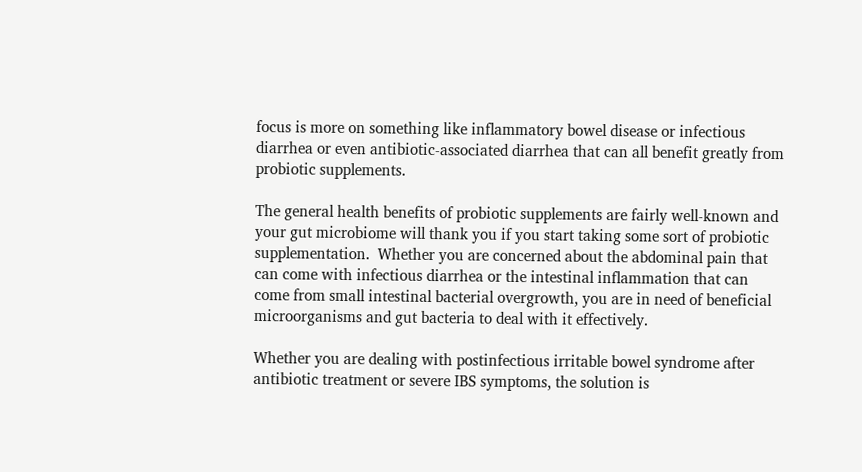focus is more on something like inflammatory bowel disease or infectious diarrhea or even antibiotic-associated diarrhea that can all benefit greatly from probiotic supplements.

The general health benefits of probiotic supplements are fairly well-known and your gut microbiome will thank you if you start taking some sort of probiotic supplementation.  Whether you are concerned about the abdominal pain that can come with infectious diarrhea or the intestinal inflammation that can come from small intestinal bacterial overgrowth, you are in need of beneficial microorganisms and gut bacteria to deal with it effectively.

Whether you are dealing with postinfectious irritable bowel syndrome after antibiotic treatment or severe IBS symptoms, the solution is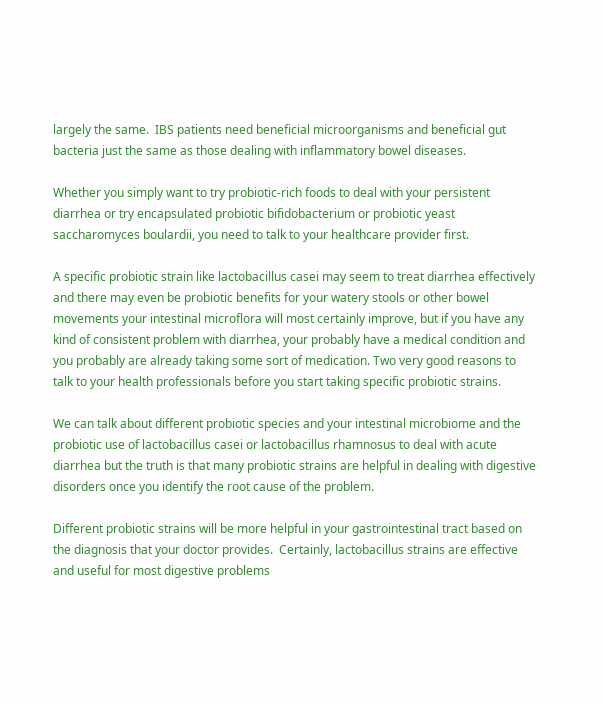largely the same.  IBS patients need beneficial microorganisms and beneficial gut bacteria just the same as those dealing with inflammatory bowel diseases.

Whether you simply want to try probiotic-rich foods to deal with your persistent diarrhea or try encapsulated probiotic bifidobacterium or probiotic yeast saccharomyces boulardii, you need to talk to your healthcare provider first.

A specific probiotic strain like lactobacillus casei may seem to treat diarrhea effectively and there may even be probiotic benefits for your watery stools or other bowel movements your intestinal microflora will most certainly improve, but if you have any kind of consistent problem with diarrhea, your probably have a medical condition and you probably are already taking some sort of medication. Two very good reasons to talk to your health professionals before you start taking specific probiotic strains.

We can talk about different probiotic species and your intestinal microbiome and the probiotic use of lactobacillus casei or lactobacillus rhamnosus to deal with acute diarrhea but the truth is that many probiotic strains are helpful in dealing with digestive disorders once you identify the root cause of the problem.

Different probiotic strains will be more helpful in your gastrointestinal tract based on the diagnosis that your doctor provides.  Certainly, lactobacillus strains are effective and useful for most digestive problems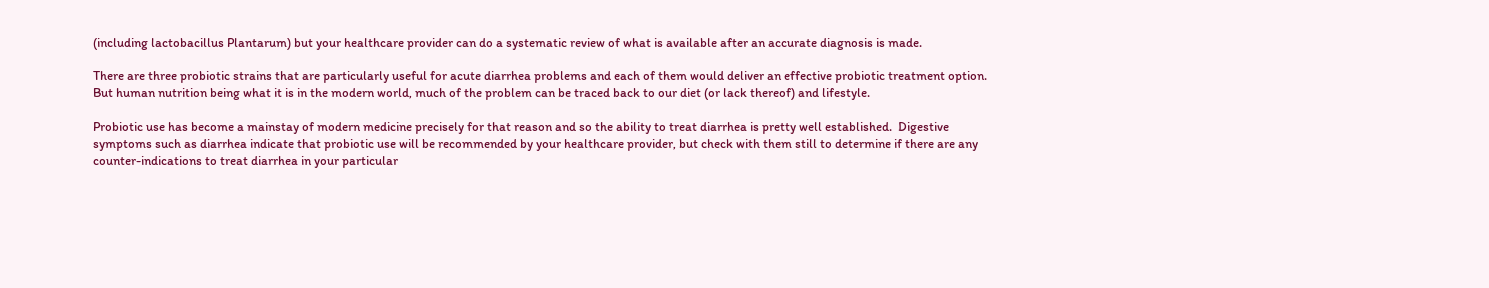(including lactobacillus Plantarum) but your healthcare provider can do a systematic review of what is available after an accurate diagnosis is made.

There are three probiotic strains that are particularly useful for acute diarrhea problems and each of them would deliver an effective probiotic treatment option. But human nutrition being what it is in the modern world, much of the problem can be traced back to our diet (or lack thereof) and lifestyle.

Probiotic use has become a mainstay of modern medicine precisely for that reason and so the ability to treat diarrhea is pretty well established.  Digestive symptoms such as diarrhea indicate that probiotic use will be recommended by your healthcare provider, but check with them still to determine if there are any counter-indications to treat diarrhea in your particular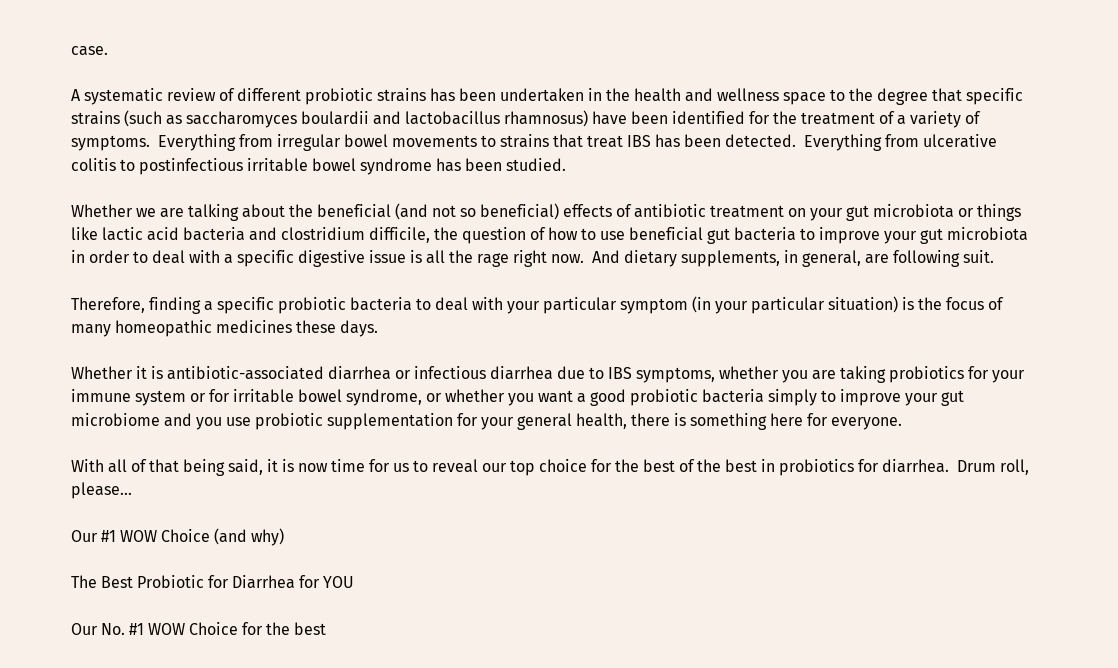case.

A systematic review of different probiotic strains has been undertaken in the health and wellness space to the degree that specific strains (such as saccharomyces boulardii and lactobacillus rhamnosus) have been identified for the treatment of a variety of symptoms.  Everything from irregular bowel movements to strains that treat IBS has been detected.  Everything from ulcerative colitis to postinfectious irritable bowel syndrome has been studied.

Whether we are talking about the beneficial (and not so beneficial) effects of antibiotic treatment on your gut microbiota or things like lactic acid bacteria and clostridium difficile, the question of how to use beneficial gut bacteria to improve your gut microbiota in order to deal with a specific digestive issue is all the rage right now.  And dietary supplements, in general, are following suit.

Therefore, finding a specific probiotic bacteria to deal with your particular symptom (in your particular situation) is the focus of many homeopathic medicines these days.

Whether it is antibiotic-associated diarrhea or infectious diarrhea due to IBS symptoms, whether you are taking probiotics for your immune system or for irritable bowel syndrome, or whether you want a good probiotic bacteria simply to improve your gut microbiome and you use probiotic supplementation for your general health, there is something here for everyone.

With all of that being said, it is now time for us to reveal our top choice for the best of the best in probiotics for diarrhea.  Drum roll, please...

Our #1 WOW Choice (and why)

The Best Probiotic for Diarrhea for YOU

Our No. #1 WOW Choice for the best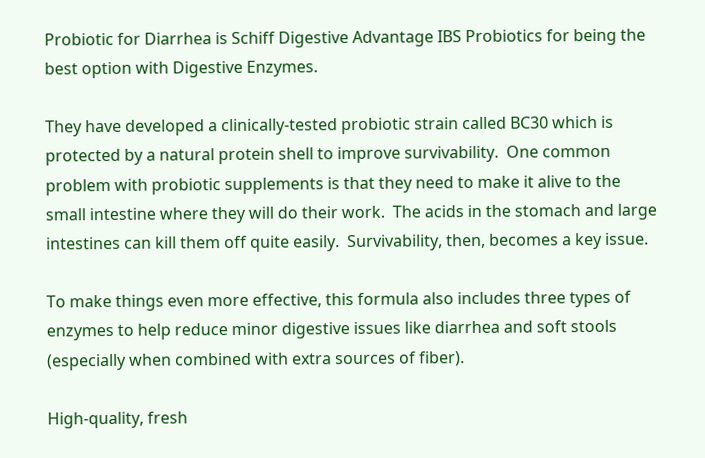Probiotic for Diarrhea is Schiff Digestive Advantage IBS Probiotics for being the best option with Digestive Enzymes.

They have developed a clinically-tested probiotic strain called BC30 which is protected by a natural protein shell to improve survivability.  One common problem with probiotic supplements is that they need to make it alive to the small intestine where they will do their work.  The acids in the stomach and large intestines can kill them off quite easily.  Survivability, then, becomes a key issue.

To make things even more effective, this formula also includes three types of enzymes to help reduce minor digestive issues like diarrhea and soft stools (especially when combined with extra sources of fiber).

High-quality, fresh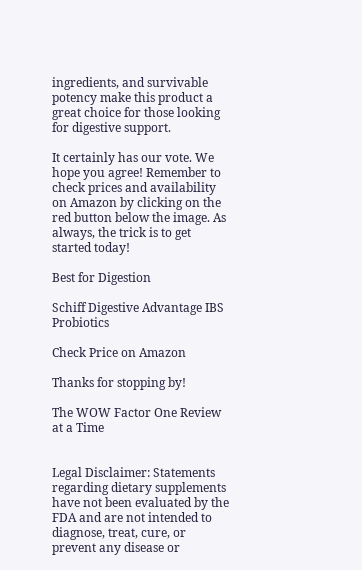ingredients, and survivable potency make this product a great choice for those looking for digestive support.

It certainly has our vote. We hope you agree! Remember to check prices and availability on Amazon by clicking on the red button below the image. As always, the trick is to get started today!

Best for Digestion

Schiff Digestive Advantage IBS Probiotics

Check Price on Amazon

Thanks for stopping by!

The WOW Factor One Review at a Time


Legal Disclaimer: Statements regarding dietary supplements have not been evaluated by the FDA and are not intended to diagnose, treat, cure, or prevent any disease or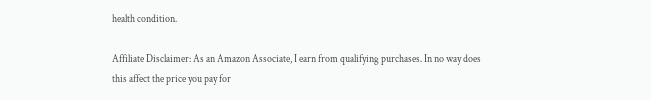health condition.

Affiliate Disclaimer: As an Amazon Associate, I earn from qualifying purchases. In no way does this affect the price you pay for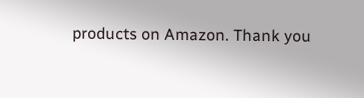products on Amazon. Thank you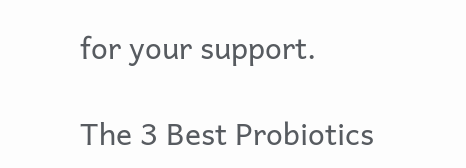for your support.

The 3 Best Probiotics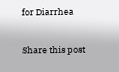for Diarrhea

Share this post